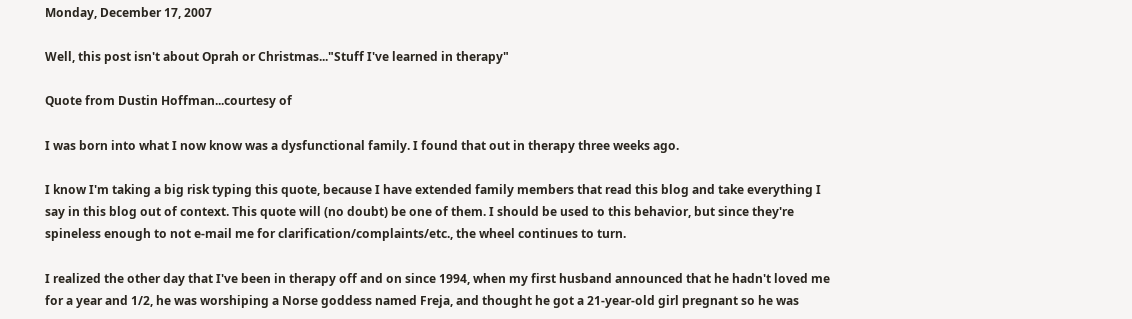Monday, December 17, 2007

Well, this post isn't about Oprah or Christmas..."Stuff I've learned in therapy"

Quote from Dustin Hoffman...courtesy of

I was born into what I now know was a dysfunctional family. I found that out in therapy three weeks ago.

I know I'm taking a big risk typing this quote, because I have extended family members that read this blog and take everything I say in this blog out of context. This quote will (no doubt) be one of them. I should be used to this behavior, but since they're spineless enough to not e-mail me for clarification/complaints/etc., the wheel continues to turn.

I realized the other day that I've been in therapy off and on since 1994, when my first husband announced that he hadn't loved me for a year and 1/2, he was worshiping a Norse goddess named Freja, and thought he got a 21-year-old girl pregnant so he was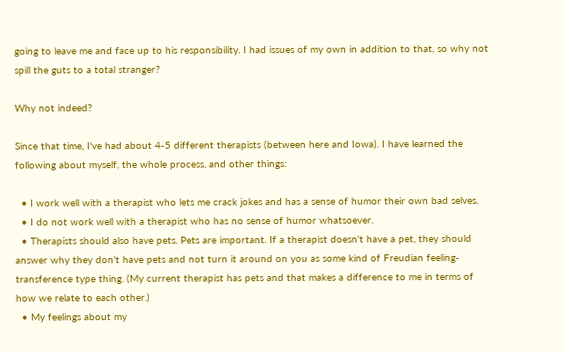going to leave me and face up to his responsibility. I had issues of my own in addition to that, so why not spill the guts to a total stranger?

Why not indeed?

Since that time, I've had about 4-5 different therapists (between here and Iowa). I have learned the following about myself, the whole process, and other things:

  • I work well with a therapist who lets me crack jokes and has a sense of humor their own bad selves.
  • I do not work well with a therapist who has no sense of humor whatsoever.
  • Therapists should also have pets. Pets are important. If a therapist doesn't have a pet, they should answer why they don't have pets and not turn it around on you as some kind of Freudian feeling-transference type thing. (My current therapist has pets and that makes a difference to me in terms of how we relate to each other.)
  • My feelings about my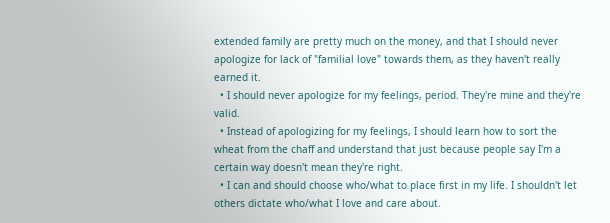extended family are pretty much on the money, and that I should never apologize for lack of "familial love" towards them, as they haven't really earned it.
  • I should never apologize for my feelings, period. They're mine and they're valid.
  • Instead of apologizing for my feelings, I should learn how to sort the wheat from the chaff and understand that just because people say I'm a certain way doesn't mean they're right.
  • I can and should choose who/what to place first in my life. I shouldn't let others dictate who/what I love and care about.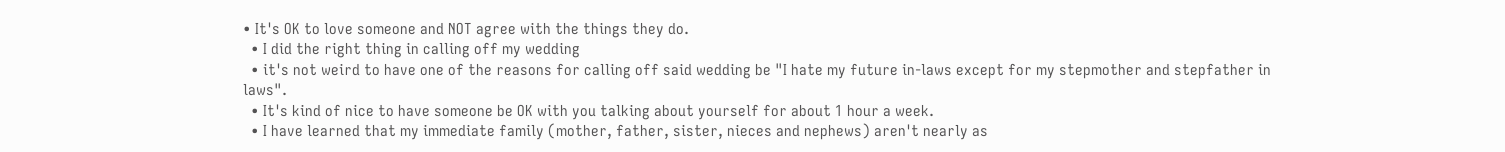• It's OK to love someone and NOT agree with the things they do.
  • I did the right thing in calling off my wedding
  • it's not weird to have one of the reasons for calling off said wedding be "I hate my future in-laws except for my stepmother and stepfather in laws".
  • It's kind of nice to have someone be OK with you talking about yourself for about 1 hour a week.
  • I have learned that my immediate family (mother, father, sister, nieces and nephews) aren't nearly as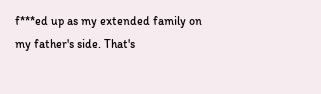f***ed up as my extended family on my father's side. That's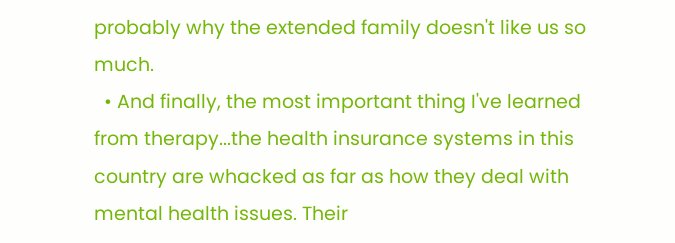probably why the extended family doesn't like us so much.
  • And finally, the most important thing I've learned from therapy...the health insurance systems in this country are whacked as far as how they deal with mental health issues. Their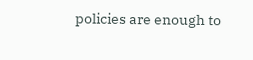policies are enough to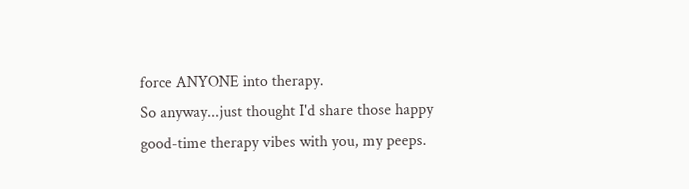force ANYONE into therapy.
So anyway...just thought I'd share those happy good-time therapy vibes with you, my peeps.